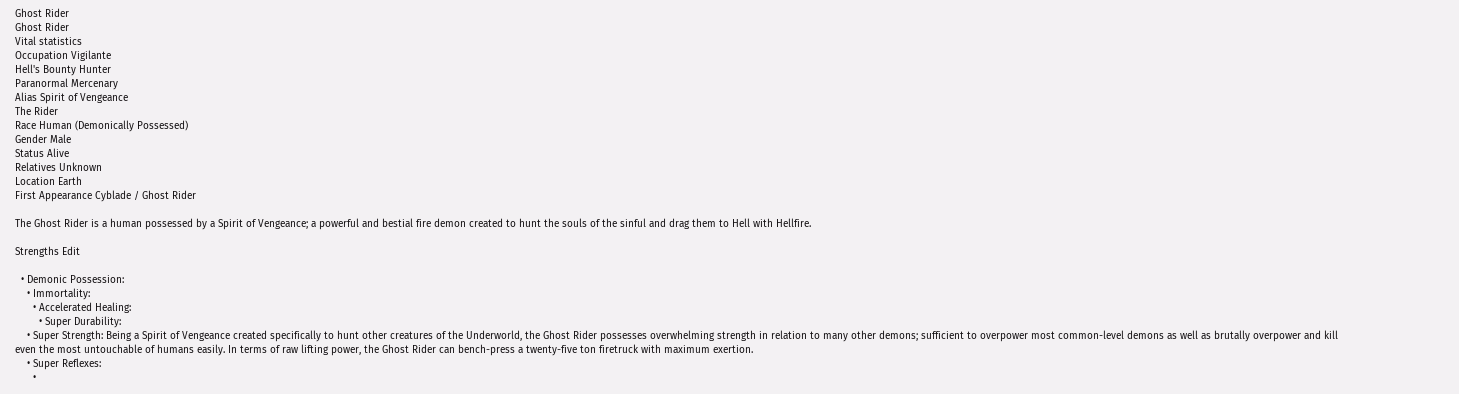Ghost Rider
Ghost Rider
Vital statistics
Occupation Vigilante
Hell's Bounty Hunter
Paranormal Mercenary
Alias Spirit of Vengeance
The Rider
Race Human (Demonically Possessed)
Gender Male
Status Alive
Relatives Unknown
Location Earth
First Appearance Cyblade / Ghost Rider

The Ghost Rider is a human possessed by a Spirit of Vengeance; a powerful and bestial fire demon created to hunt the souls of the sinful and drag them to Hell with Hellfire.

Strengths Edit

  • Demonic Possession:
    • Immortality:
      • Accelerated Healing:
        • Super Durability:
    • Super Strength: Being a Spirit of Vengeance created specifically to hunt other creatures of the Underworld, the Ghost Rider possesses overwhelming strength in relation to many other demons; sufficient to overpower most common-level demons as well as brutally overpower and kill even the most untouchable of humans easily. In terms of raw lifting power, the Ghost Rider can bench-press a twenty-five ton firetruck with maximum exertion.
    • Super Reflexes:
      •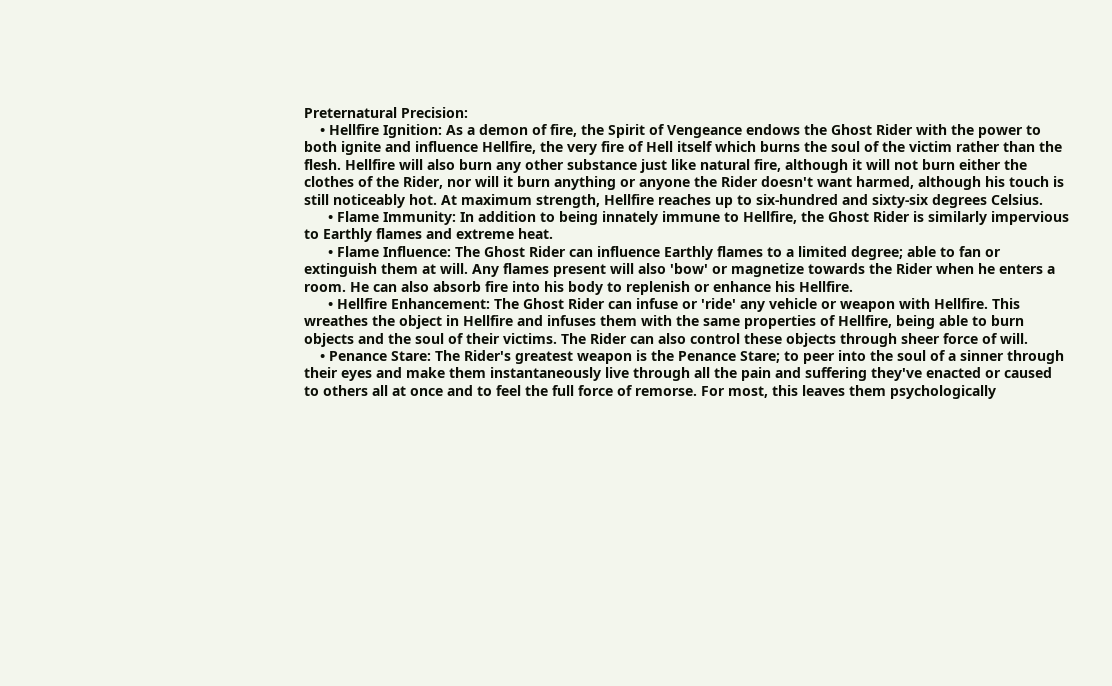Preternatural Precision:
    • Hellfire Ignition: As a demon of fire, the Spirit of Vengeance endows the Ghost Rider with the power to both ignite and influence Hellfire, the very fire of Hell itself which burns the soul of the victim rather than the flesh. Hellfire will also burn any other substance just like natural fire, although it will not burn either the clothes of the Rider, nor will it burn anything or anyone the Rider doesn't want harmed, although his touch is still noticeably hot. At maximum strength, Hellfire reaches up to six-hundred and sixty-six degrees Celsius.
      • Flame Immunity: In addition to being innately immune to Hellfire, the Ghost Rider is similarly impervious to Earthly flames and extreme heat.
      • Flame Influence: The Ghost Rider can influence Earthly flames to a limited degree; able to fan or extinguish them at will. Any flames present will also 'bow' or magnetize towards the Rider when he enters a room. He can also absorb fire into his body to replenish or enhance his Hellfire.
      • Hellfire Enhancement: The Ghost Rider can infuse or 'ride' any vehicle or weapon with Hellfire. This wreathes the object in Hellfire and infuses them with the same properties of Hellfire, being able to burn objects and the soul of their victims. The Rider can also control these objects through sheer force of will.
    • Penance Stare: The Rider's greatest weapon is the Penance Stare; to peer into the soul of a sinner through their eyes and make them instantaneously live through all the pain and suffering they've enacted or caused to others all at once and to feel the full force of remorse. For most, this leaves them psychologically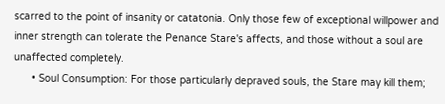scarred to the point of insanity or catatonia. Only those few of exceptional willpower and inner strength can tolerate the Penance Stare's affects, and those without a soul are unaffected completely.
      • Soul Consumption: For those particularly depraved souls, the Stare may kill them;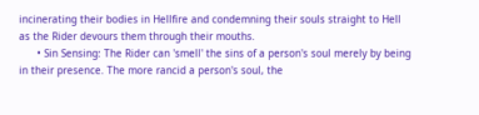incinerating their bodies in Hellfire and condemning their souls straight to Hell as the Rider devours them through their mouths.
      • Sin Sensing: The Rider can 'smell' the sins of a person's soul merely by being in their presence. The more rancid a person's soul, the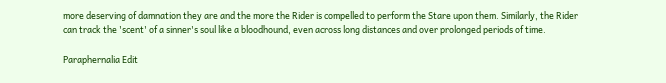more deserving of damnation they are and the more the Rider is compelled to perform the Stare upon them. Similarly, the Rider can track the 'scent' of a sinner's soul like a bloodhound, even across long distances and over prolonged periods of time.

Paraphernalia Edit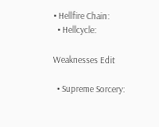• Hellfire Chain:
  • Hellcycle:

Weaknesses Edit

  • Supreme Sorcery: